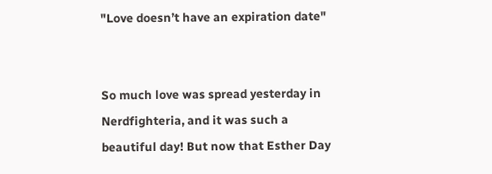"Love doesn’t have an expiration date"


So much love was spread yesterday in Nerdfighteria, and it was such a beautiful day! But now that Esther Day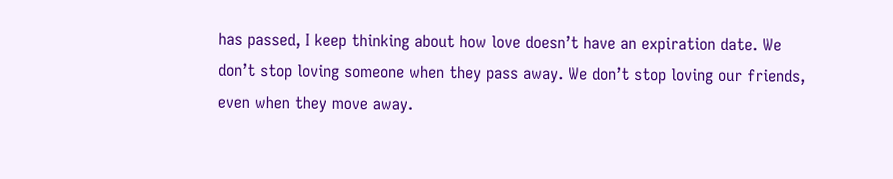has passed, I keep thinking about how love doesn’t have an expiration date. We don’t stop loving someone when they pass away. We don’t stop loving our friends, even when they move away.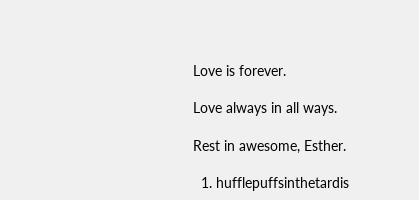Love is forever.

Love always in all ways.

Rest in awesome, Esther.

  1. hufflepuffsinthetardis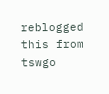reblogged this from tswgo